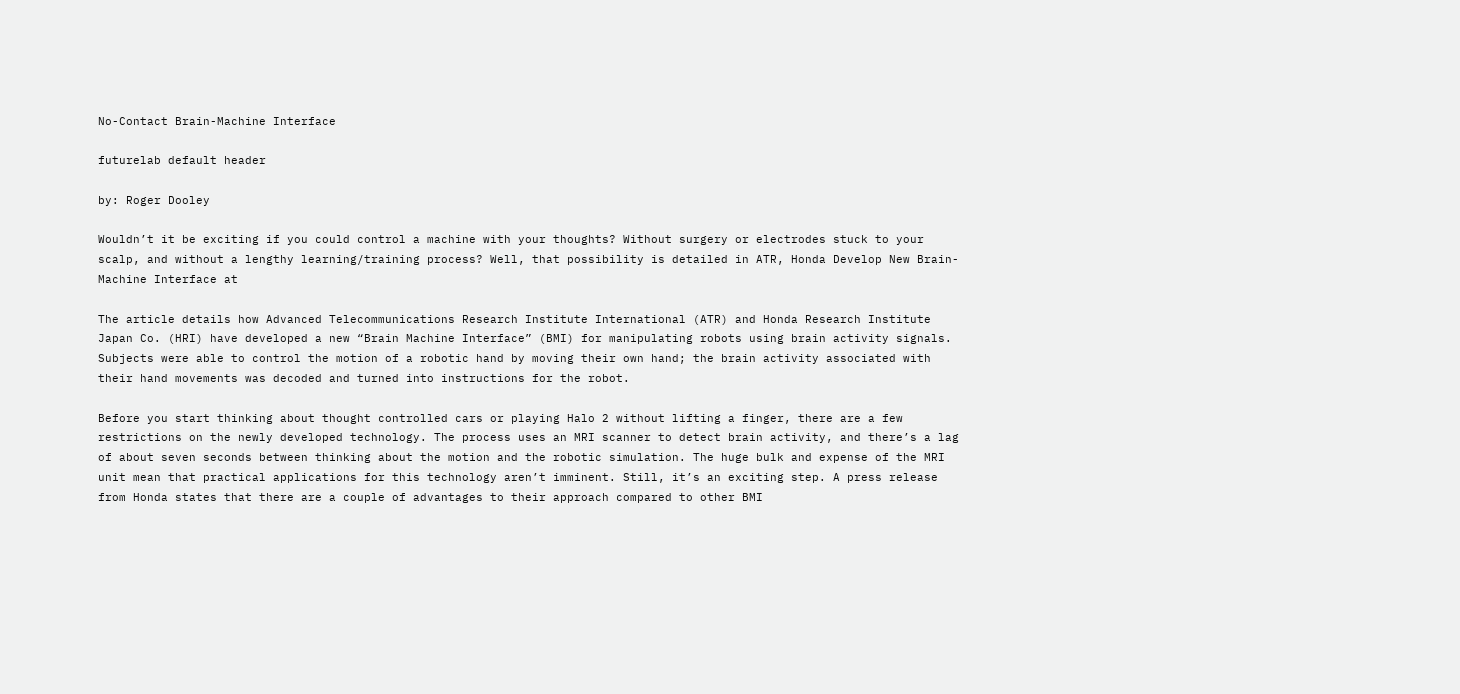No-Contact Brain-Machine Interface

futurelab default header

by: Roger Dooley

Wouldn’t it be exciting if you could control a machine with your thoughts? Without surgery or electrodes stuck to your scalp, and without a lengthy learning/training process? Well, that possibility is detailed in ATR, Honda Develop New Brain-Machine Interface at

The article details how Advanced Telecommunications Research Institute International (ATR) and Honda Research Institute Japan Co. (HRI) have developed a new “Brain Machine Interface” (BMI) for manipulating robots using brain activity signals. Subjects were able to control the motion of a robotic hand by moving their own hand; the brain activity associated with their hand movements was decoded and turned into instructions for the robot.

Before you start thinking about thought controlled cars or playing Halo 2 without lifting a finger, there are a few restrictions on the newly developed technology. The process uses an MRI scanner to detect brain activity, and there’s a lag of about seven seconds between thinking about the motion and the robotic simulation. The huge bulk and expense of the MRI unit mean that practical applications for this technology aren’t imminent. Still, it’s an exciting step. A press release from Honda states that there are a couple of advantages to their approach compared to other BMI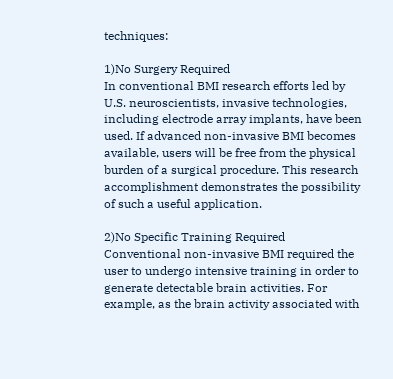techniques:

1)No Surgery Required
In conventional BMI research efforts led by U.S. neuroscientists, invasive technologies, including electrode array implants, have been used. If advanced non-invasive BMI becomes available, users will be free from the physical burden of a surgical procedure. This research accomplishment demonstrates the possibility of such a useful application.

2)No Specific Training Required
Conventional non-invasive BMI required the user to undergo intensive training in order to generate detectable brain activities. For example, as the brain activity associated with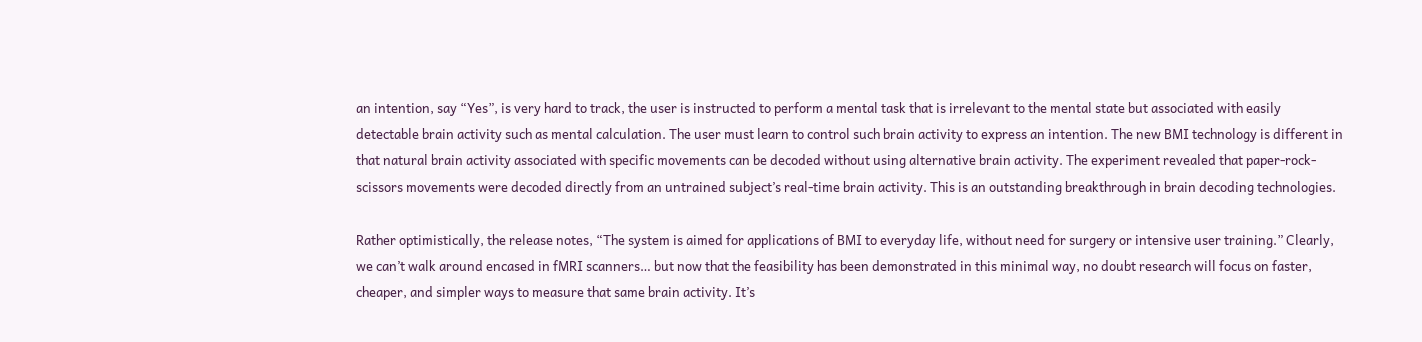an intention, say “Yes”, is very hard to track, the user is instructed to perform a mental task that is irrelevant to the mental state but associated with easily detectable brain activity such as mental calculation. The user must learn to control such brain activity to express an intention. The new BMI technology is different in that natural brain activity associated with specific movements can be decoded without using alternative brain activity. The experiment revealed that paper-rock-scissors movements were decoded directly from an untrained subject’s real-time brain activity. This is an outstanding breakthrough in brain decoding technologies.

Rather optimistically, the release notes, “The system is aimed for applications of BMI to everyday life, without need for surgery or intensive user training.” Clearly, we can’t walk around encased in fMRI scanners… but now that the feasibility has been demonstrated in this minimal way, no doubt research will focus on faster, cheaper, and simpler ways to measure that same brain activity. It’s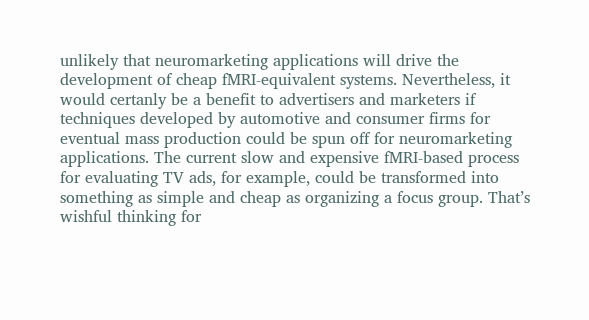unlikely that neuromarketing applications will drive the development of cheap fMRI-equivalent systems. Nevertheless, it would certanly be a benefit to advertisers and marketers if techniques developed by automotive and consumer firms for eventual mass production could be spun off for neuromarketing applications. The current slow and expensive fMRI-based process for evaluating TV ads, for example, could be transformed into something as simple and cheap as organizing a focus group. That’s wishful thinking for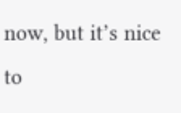now, but it’s nice to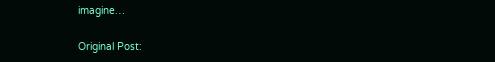imagine…

Original Post: